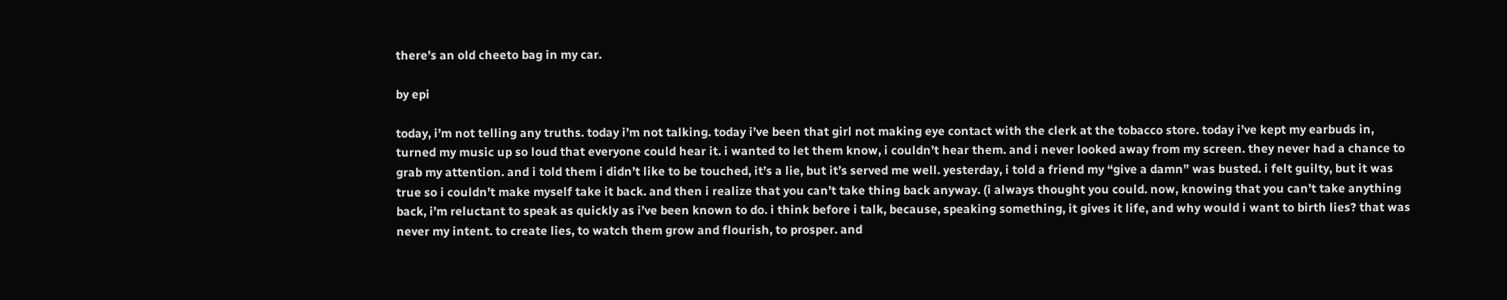there’s an old cheeto bag in my car.

by epi

today, i’m not telling any truths. today i’m not talking. today i’ve been that girl not making eye contact with the clerk at the tobacco store. today i’ve kept my earbuds in, turned my music up so loud that everyone could hear it. i wanted to let them know, i couldn’t hear them. and i never looked away from my screen. they never had a chance to grab my attention. and i told them i didn’t like to be touched, it’s a lie, but it’s served me well. yesterday, i told a friend my “give a damn” was busted. i felt guilty, but it was true so i couldn’t make myself take it back. and then i realize that you can’t take thing back anyway. (i always thought you could. now, knowing that you can’t take anything back, i’m reluctant to speak as quickly as i’ve been known to do. i think before i talk, because, speaking something, it gives it life, and why would i want to birth lies? that was never my intent. to create lies, to watch them grow and flourish, to prosper. and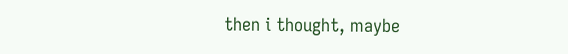then i thought, maybe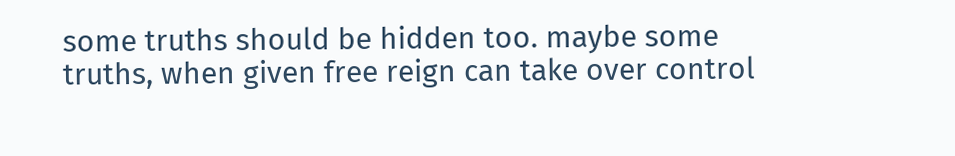some truths should be hidden too. maybe some truths, when given free reign can take over control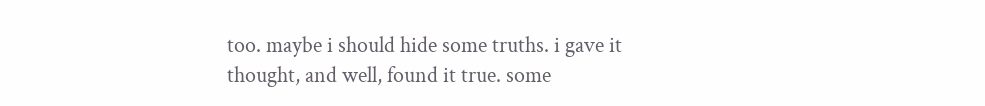too. maybe i should hide some truths. i gave it thought, and well, found it true. some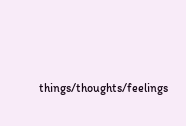things/thoughts/feelings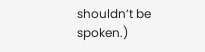shouldn’t be spoken.)